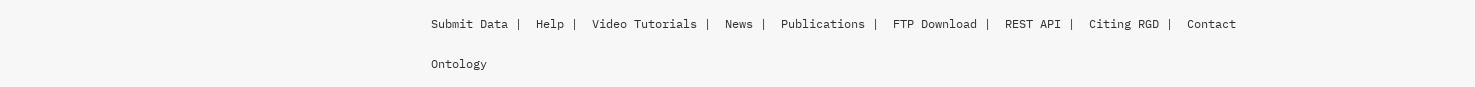Submit Data |  Help |  Video Tutorials |  News |  Publications |  FTP Download |  REST API |  Citing RGD |  Contact

Ontology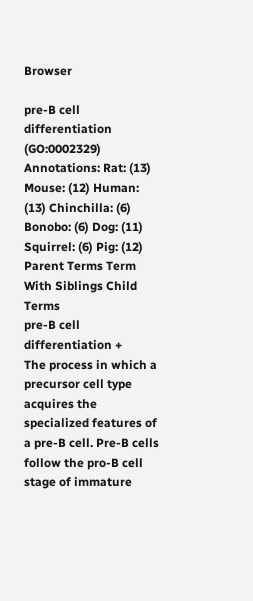Browser

pre-B cell differentiation (GO:0002329)
Annotations: Rat: (13) Mouse: (12) Human: (13) Chinchilla: (6) Bonobo: (6) Dog: (11) Squirrel: (6) Pig: (12)
Parent Terms Term With Siblings Child Terms
pre-B cell differentiation +
The process in which a precursor cell type acquires the specialized features of a pre-B cell. Pre-B cells follow the pro-B cell stage of immature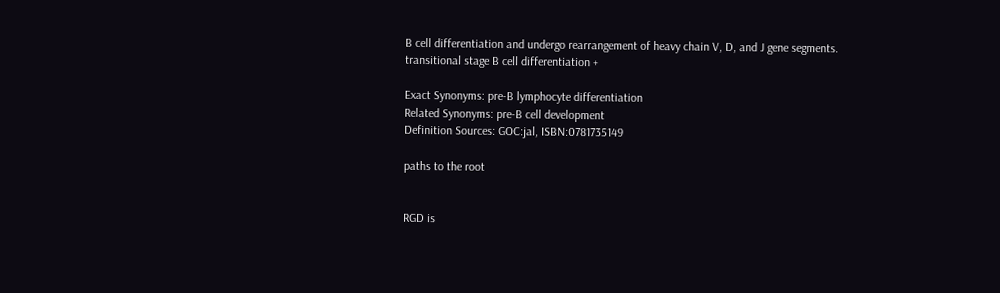B cell differentiation and undergo rearrangement of heavy chain V, D, and J gene segments.
transitional stage B cell differentiation +

Exact Synonyms: pre-B lymphocyte differentiation
Related Synonyms: pre-B cell development
Definition Sources: GOC:jal, ISBN:0781735149

paths to the root


RGD is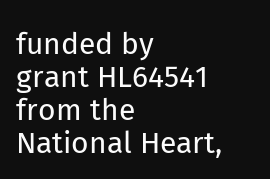funded by grant HL64541 from the National Heart,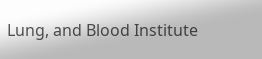Lung, and Blood Institute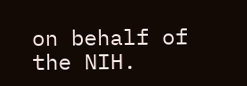on behalf of the NIH.